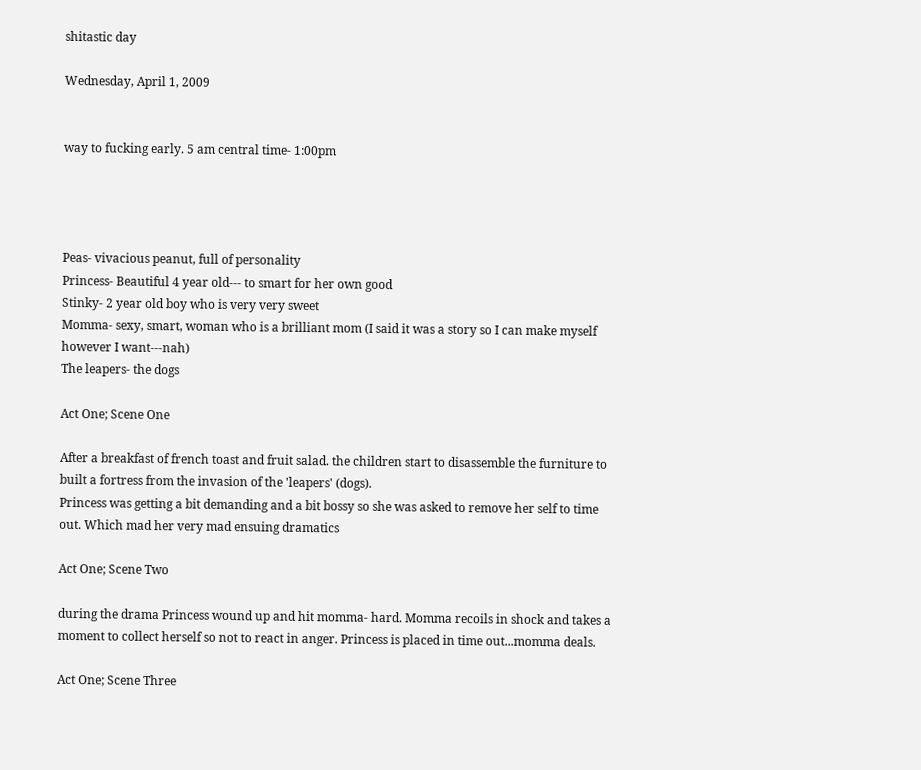shitastic day

Wednesday, April 1, 2009


way to fucking early. 5 am central time- 1:00pm




Peas- vivacious peanut, full of personality
Princess- Beautiful 4 year old--- to smart for her own good
Stinky- 2 year old boy who is very very sweet
Momma- sexy, smart, woman who is a brilliant mom (I said it was a story so I can make myself however I want---nah)
The leapers- the dogs

Act One; Scene One

After a breakfast of french toast and fruit salad. the children start to disassemble the furniture to built a fortress from the invasion of the 'leapers' (dogs).
Princess was getting a bit demanding and a bit bossy so she was asked to remove her self to time out. Which mad her very mad ensuing dramatics

Act One; Scene Two

during the drama Princess wound up and hit momma- hard. Momma recoils in shock and takes a moment to collect herself so not to react in anger. Princess is placed in time out...momma deals.

Act One; Scene Three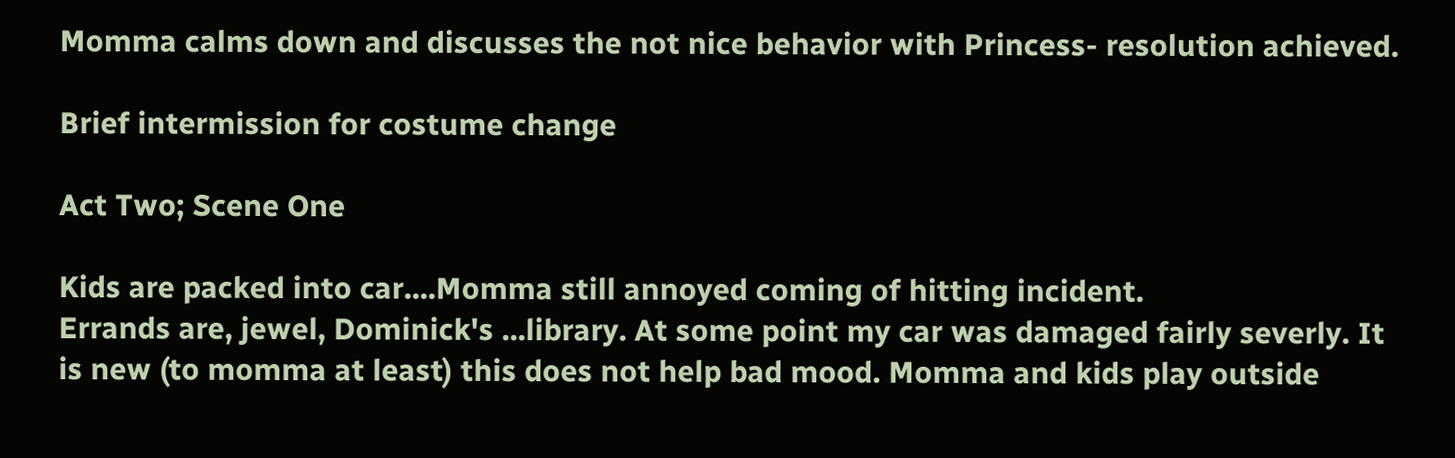Momma calms down and discusses the not nice behavior with Princess- resolution achieved.

Brief intermission for costume change

Act Two; Scene One

Kids are packed into car....Momma still annoyed coming of hitting incident.
Errands are, jewel, Dominick's ...library. At some point my car was damaged fairly severly. It is new (to momma at least) this does not help bad mood. Momma and kids play outside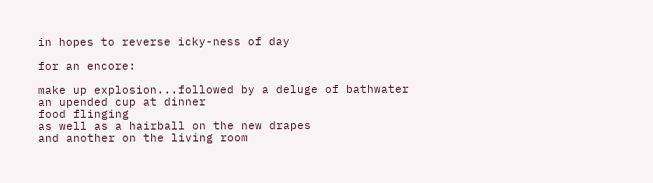in hopes to reverse icky-ness of day

for an encore:

make up explosion...followed by a deluge of bathwater
an upended cup at dinner
food flinging
as well as a hairball on the new drapes
and another on the living room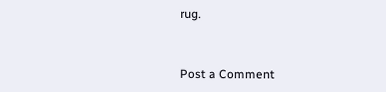rug.


Post a Comment